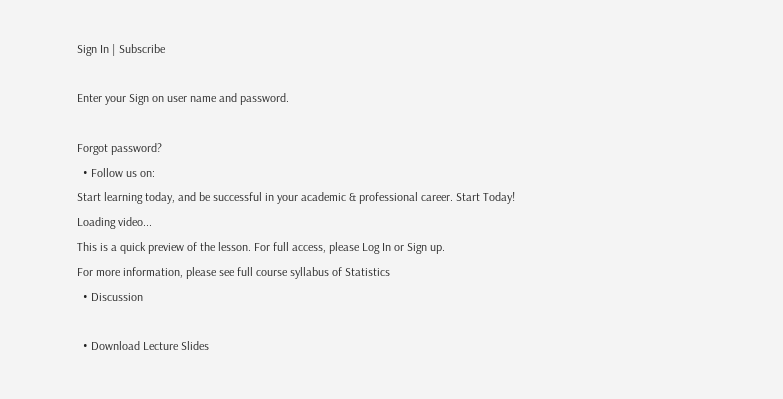Sign In | Subscribe

Enter your Sign on user name and password.

Forgot password?
  • Follow us on:
Start learning today, and be successful in your academic & professional career. Start Today!
Loading video...
This is a quick preview of the lesson. For full access, please Log In or Sign up.
For more information, please see full course syllabus of Statistics
  • Discussion

  • Download Lecture Slides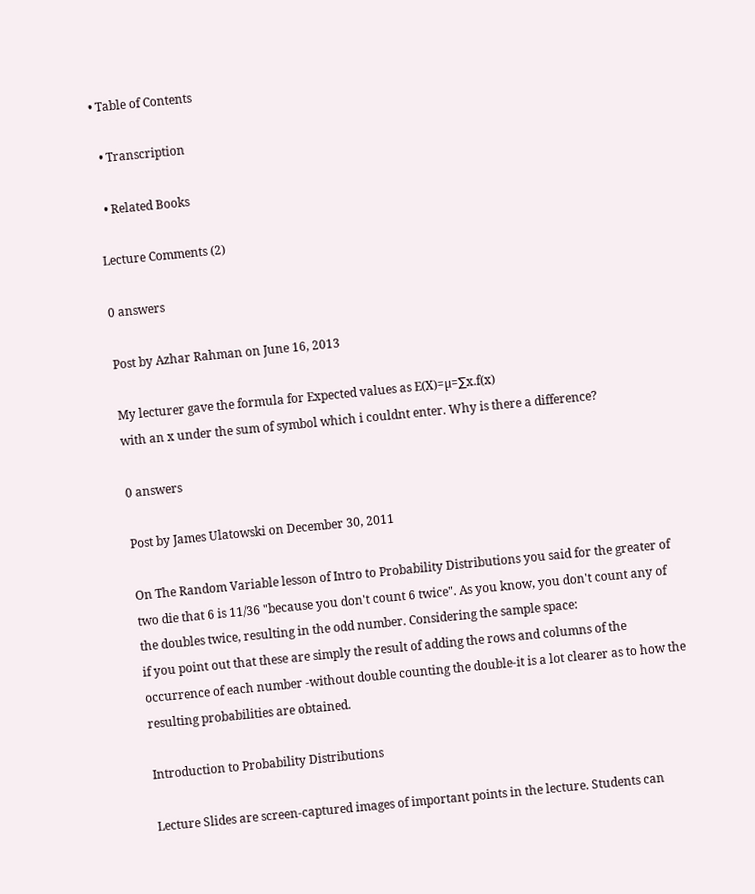• Table of Contents

  • Transcription

  • Related Books

Lecture Comments (2)

0 answers

Post by Azhar Rahman on June 16, 2013

My lecturer gave the formula for Expected values as E(X)=µ=∑x.f(x)
with an x under the sum of symbol which i couldnt enter. Why is there a difference?

0 answers

Post by James Ulatowski on December 30, 2011

On The Random Variable lesson of Intro to Probability Distributions you said for the greater of two die that 6 is 11/36 "because you don't count 6 twice". As you know, you don't count any of the doubles twice, resulting in the odd number. Considering the sample space:
if you point out that these are simply the result of adding the rows and columns of the occurrence of each number -without double counting the double-it is a lot clearer as to how the resulting probabilities are obtained.

Introduction to Probability Distributions

Lecture Slides are screen-captured images of important points in the lecture. Students can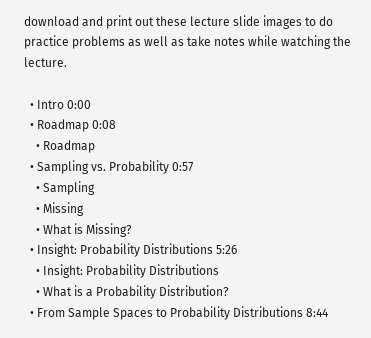download and print out these lecture slide images to do practice problems as well as take notes while watching the lecture.

  • Intro 0:00
  • Roadmap 0:08
    • Roadmap
  • Sampling vs. Probability 0:57
    • Sampling
    • Missing
    • What is Missing?
  • Insight: Probability Distributions 5:26
    • Insight: Probability Distributions
    • What is a Probability Distribution?
  • From Sample Spaces to Probability Distributions 8:44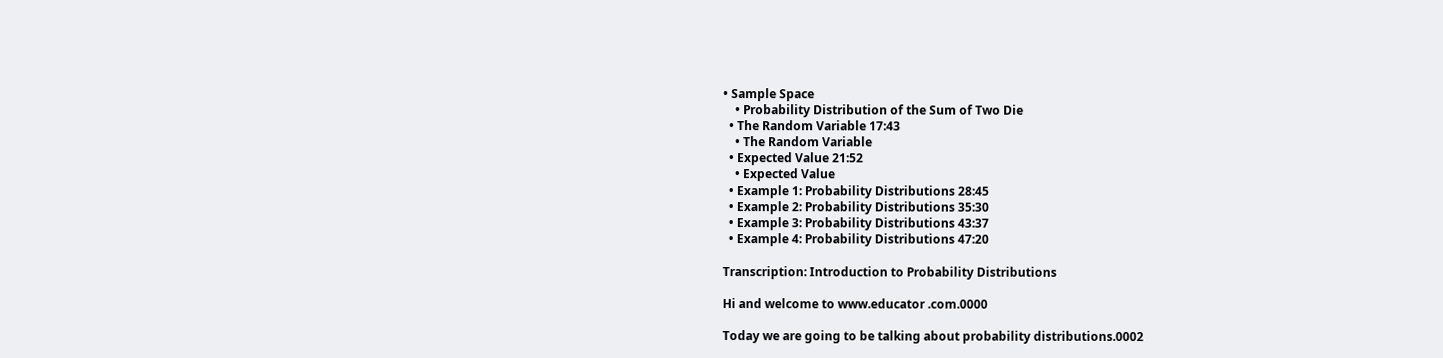• Sample Space
    • Probability Distribution of the Sum of Two Die
  • The Random Variable 17:43
    • The Random Variable
  • Expected Value 21:52
    • Expected Value
  • Example 1: Probability Distributions 28:45
  • Example 2: Probability Distributions 35:30
  • Example 3: Probability Distributions 43:37
  • Example 4: Probability Distributions 47:20

Transcription: Introduction to Probability Distributions

Hi and welcome to www.educator .com.0000

Today we are going to be talking about probability distributions.0002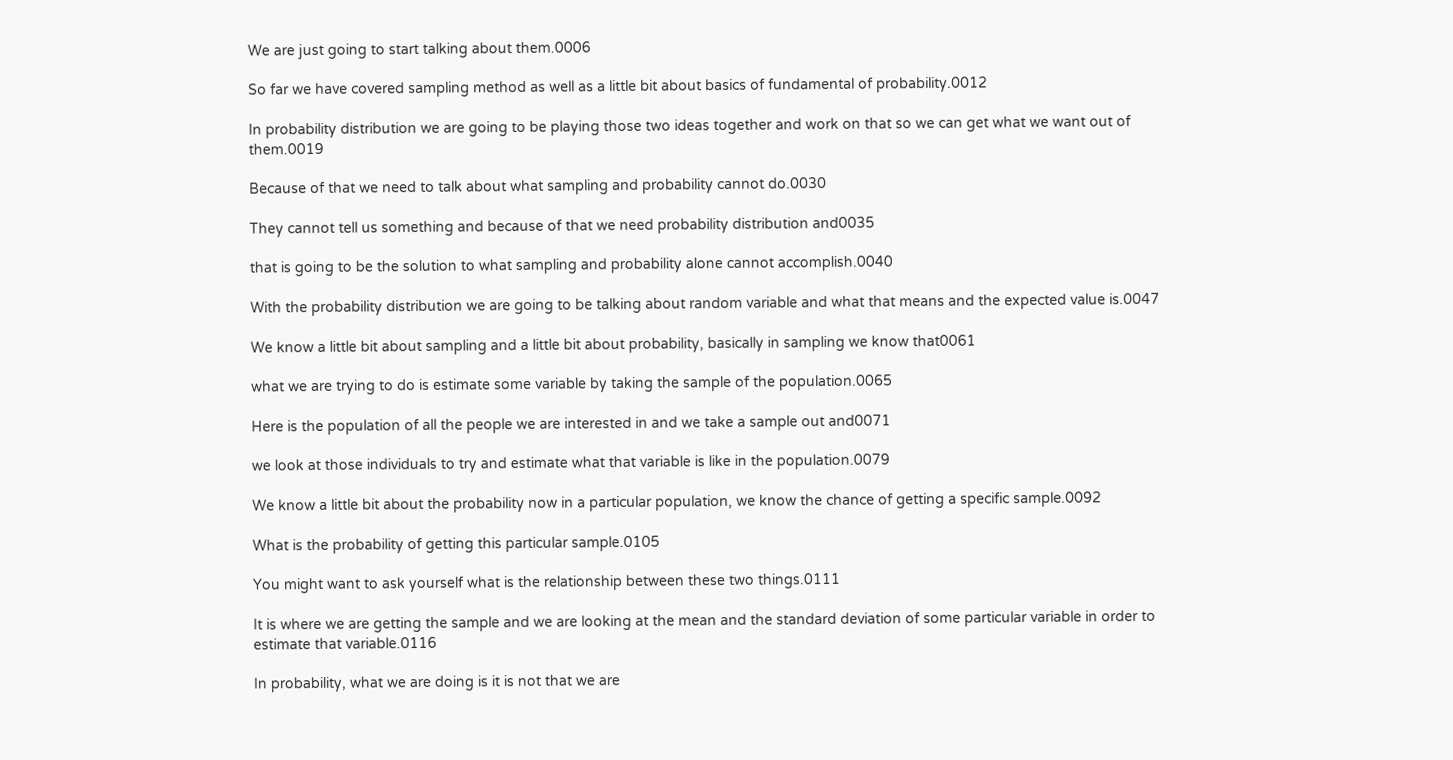We are just going to start talking about them.0006

So far we have covered sampling method as well as a little bit about basics of fundamental of probability.0012

In probability distribution we are going to be playing those two ideas together and work on that so we can get what we want out of them.0019

Because of that we need to talk about what sampling and probability cannot do.0030

They cannot tell us something and because of that we need probability distribution and0035

that is going to be the solution to what sampling and probability alone cannot accomplish.0040

With the probability distribution we are going to be talking about random variable and what that means and the expected value is.0047

We know a little bit about sampling and a little bit about probability, basically in sampling we know that0061

what we are trying to do is estimate some variable by taking the sample of the population.0065

Here is the population of all the people we are interested in and we take a sample out and0071

we look at those individuals to try and estimate what that variable is like in the population.0079

We know a little bit about the probability now in a particular population, we know the chance of getting a specific sample.0092

What is the probability of getting this particular sample.0105

You might want to ask yourself what is the relationship between these two things.0111

It is where we are getting the sample and we are looking at the mean and the standard deviation of some particular variable in order to estimate that variable.0116

In probability, what we are doing is it is not that we are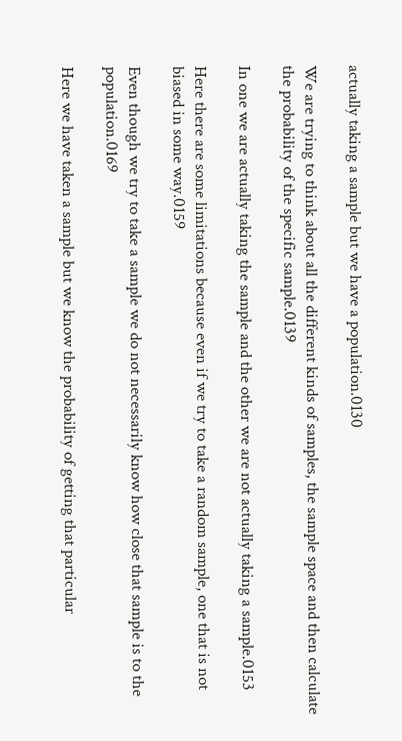actually taking a sample but we have a population.0130

We are trying to think about all the different kinds of samples, the sample space and then calculate the probability of the specific sample.0139

In one we are actually taking the sample and the other we are not actually taking a sample.0153

Here there are some limitations because even if we try to take a random sample, one that is not biased in some way.0159

Even though we try to take a sample we do not necessarily know how close that sample is to the population.0169

Here we have taken a sample but we know the probability of getting that particular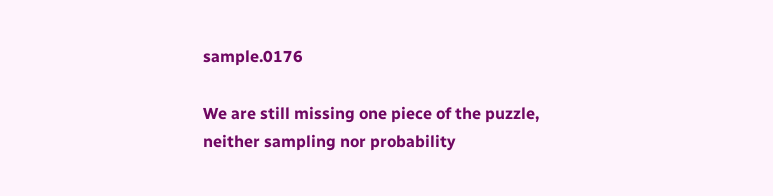sample.0176

We are still missing one piece of the puzzle, neither sampling nor probability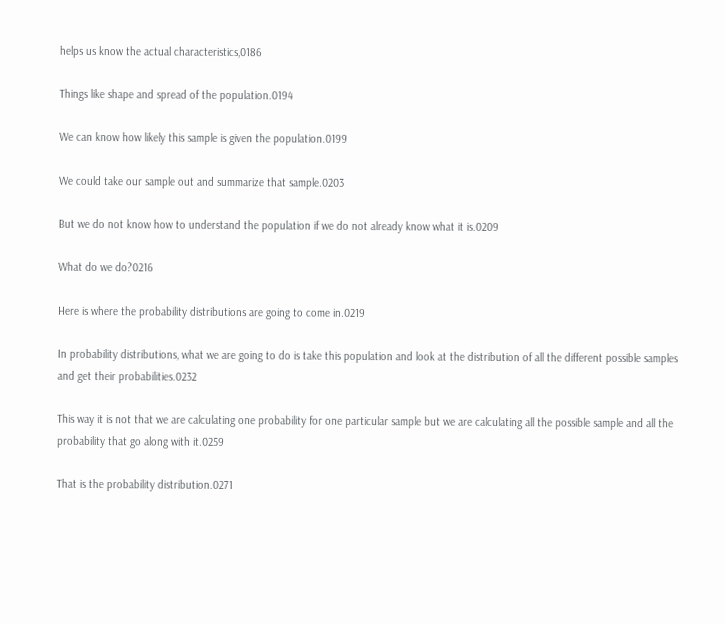helps us know the actual characteristics,0186

Things like shape and spread of the population.0194

We can know how likely this sample is given the population.0199

We could take our sample out and summarize that sample.0203

But we do not know how to understand the population if we do not already know what it is.0209

What do we do?0216

Here is where the probability distributions are going to come in.0219

In probability distributions, what we are going to do is take this population and look at the distribution of all the different possible samples and get their probabilities.0232

This way it is not that we are calculating one probability for one particular sample but we are calculating all the possible sample and all the probability that go along with it.0259

That is the probability distribution.0271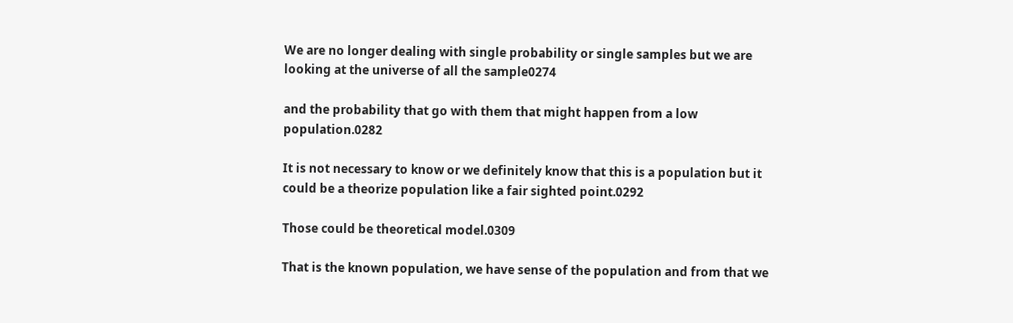We are no longer dealing with single probability or single samples but we are looking at the universe of all the sample0274

and the probability that go with them that might happen from a low population.0282

It is not necessary to know or we definitely know that this is a population but it could be a theorize population like a fair sighted point.0292

Those could be theoretical model.0309

That is the known population, we have sense of the population and from that we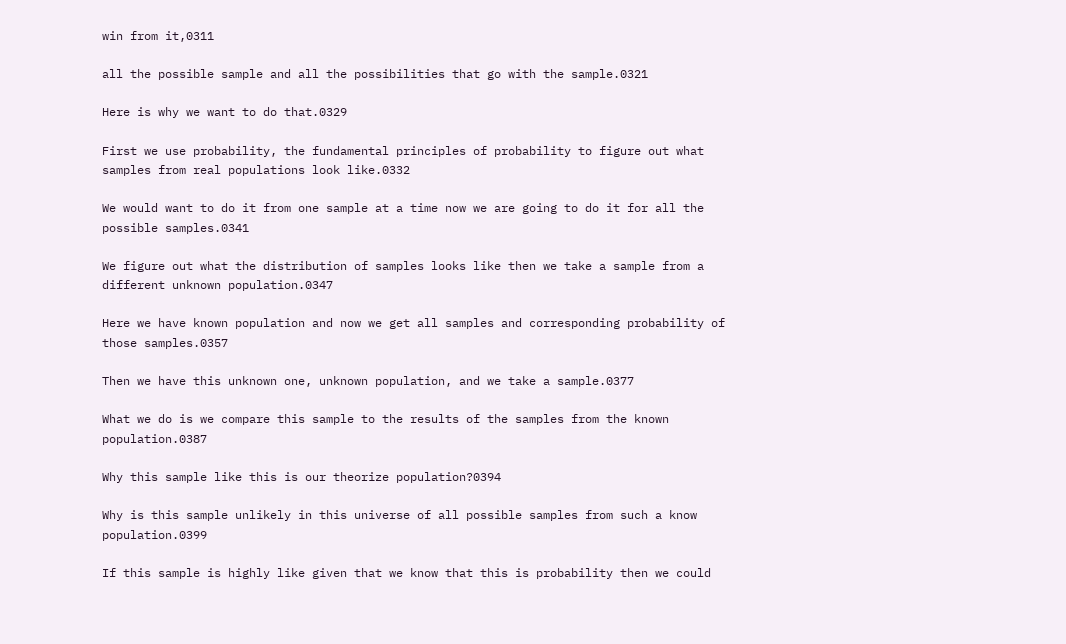win from it,0311

all the possible sample and all the possibilities that go with the sample.0321

Here is why we want to do that.0329

First we use probability, the fundamental principles of probability to figure out what samples from real populations look like.0332

We would want to do it from one sample at a time now we are going to do it for all the possible samples.0341

We figure out what the distribution of samples looks like then we take a sample from a different unknown population.0347

Here we have known population and now we get all samples and corresponding probability of those samples.0357

Then we have this unknown one, unknown population, and we take a sample.0377

What we do is we compare this sample to the results of the samples from the known population.0387

Why this sample like this is our theorize population?0394

Why is this sample unlikely in this universe of all possible samples from such a know population.0399

If this sample is highly like given that we know that this is probability then we could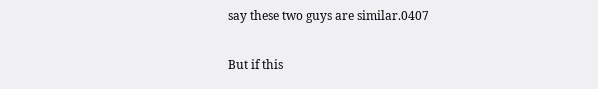say these two guys are similar.0407

But if this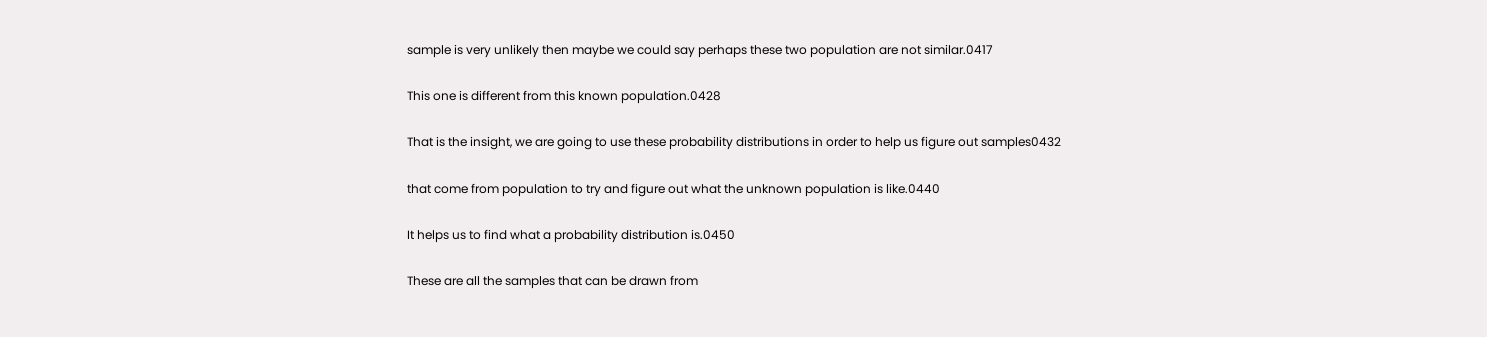sample is very unlikely then maybe we could say perhaps these two population are not similar.0417

This one is different from this known population.0428

That is the insight, we are going to use these probability distributions in order to help us figure out samples0432

that come from population to try and figure out what the unknown population is like.0440

It helps us to find what a probability distribution is.0450

These are all the samples that can be drawn from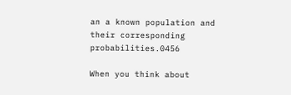an a known population and their corresponding probabilities.0456

When you think about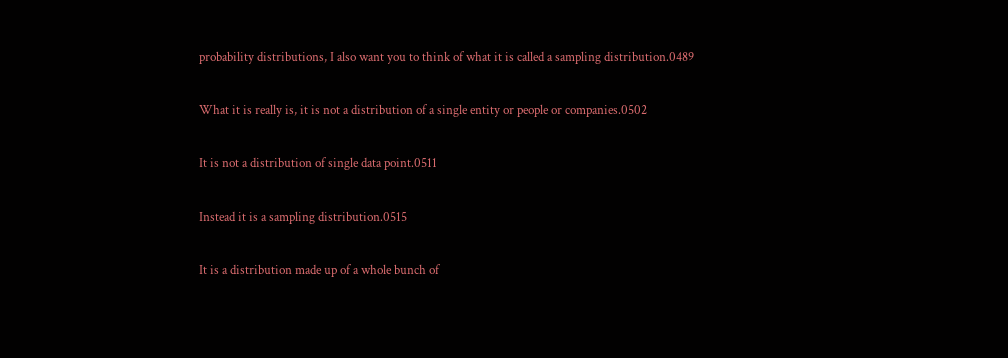probability distributions, I also want you to think of what it is called a sampling distribution.0489

What it is really is, it is not a distribution of a single entity or people or companies.0502

It is not a distribution of single data point.0511

Instead it is a sampling distribution.0515

It is a distribution made up of a whole bunch of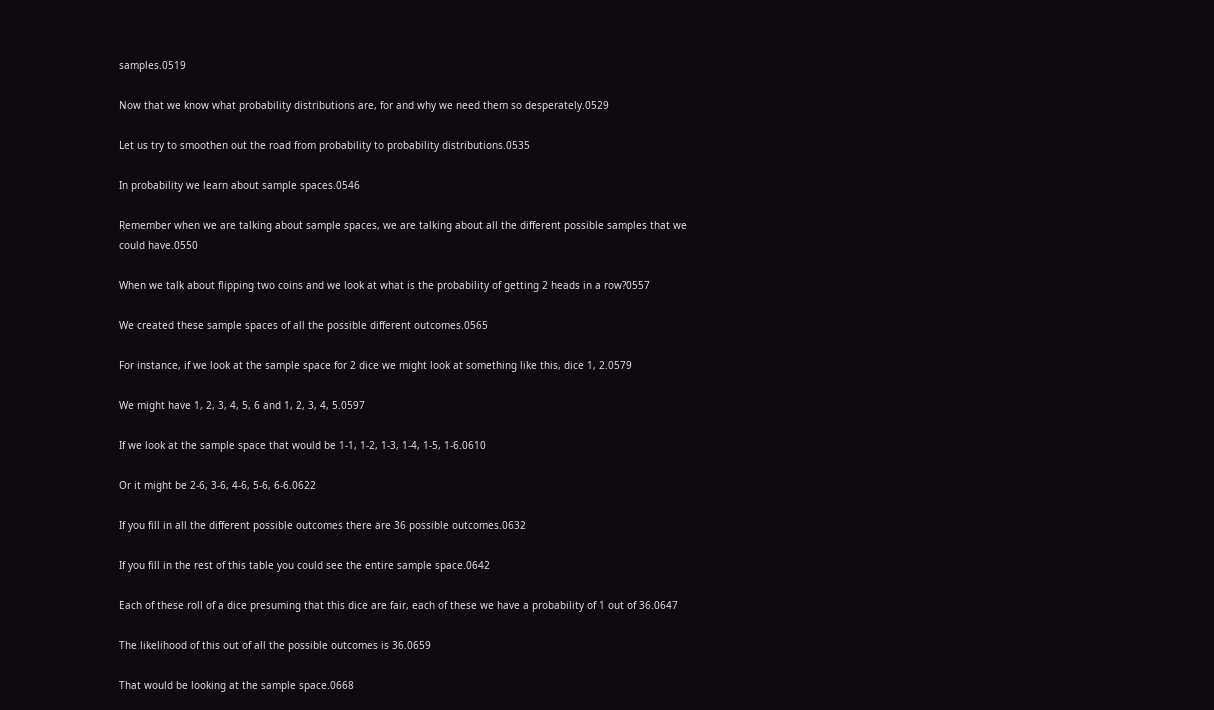samples.0519

Now that we know what probability distributions are, for and why we need them so desperately.0529

Let us try to smoothen out the road from probability to probability distributions.0535

In probability we learn about sample spaces.0546

Remember when we are talking about sample spaces, we are talking about all the different possible samples that we could have.0550

When we talk about flipping two coins and we look at what is the probability of getting 2 heads in a row?0557

We created these sample spaces of all the possible different outcomes.0565

For instance, if we look at the sample space for 2 dice we might look at something like this, dice 1, 2.0579

We might have 1, 2, 3, 4, 5, 6 and 1, 2, 3, 4, 5.0597

If we look at the sample space that would be 1-1, 1-2, 1-3, 1-4, 1-5, 1-6.0610

Or it might be 2-6, 3-6, 4-6, 5-6, 6-6.0622

If you fill in all the different possible outcomes there are 36 possible outcomes.0632

If you fill in the rest of this table you could see the entire sample space.0642

Each of these roll of a dice presuming that this dice are fair, each of these we have a probability of 1 out of 36.0647

The likelihood of this out of all the possible outcomes is 36.0659

That would be looking at the sample space.0668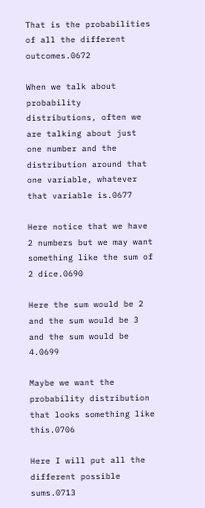That is the probabilities of all the different outcomes.0672

When we talk about probability distributions, often we are talking about just one number and the distribution around that one variable, whatever that variable is.0677

Here notice that we have 2 numbers but we may want something like the sum of 2 dice.0690

Here the sum would be 2 and the sum would be 3 and the sum would be 4.0699

Maybe we want the probability distribution that looks something like this.0706

Here I will put all the different possible sums.0713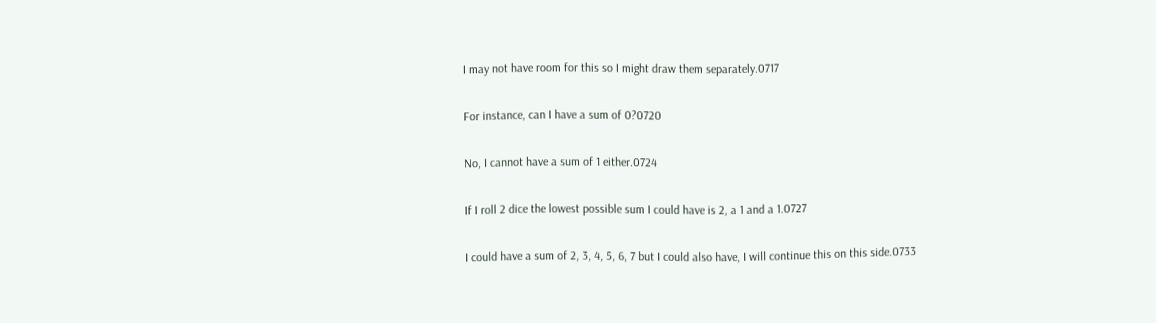I may not have room for this so I might draw them separately.0717

For instance, can I have a sum of 0?0720

No, I cannot have a sum of 1 either.0724

If I roll 2 dice the lowest possible sum I could have is 2, a 1 and a 1.0727

I could have a sum of 2, 3, 4, 5, 6, 7 but I could also have, I will continue this on this side.0733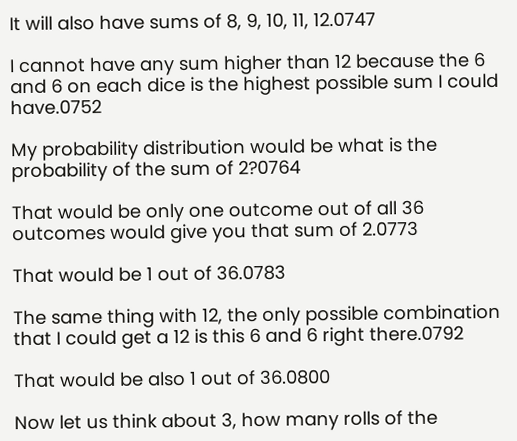It will also have sums of 8, 9, 10, 11, 12.0747

I cannot have any sum higher than 12 because the 6 and 6 on each dice is the highest possible sum I could have.0752

My probability distribution would be what is the probability of the sum of 2?0764

That would be only one outcome out of all 36 outcomes would give you that sum of 2.0773

That would be 1 out of 36.0783

The same thing with 12, the only possible combination that I could get a 12 is this 6 and 6 right there.0792

That would be also 1 out of 36.0800

Now let us think about 3, how many rolls of the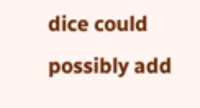dice could possibly add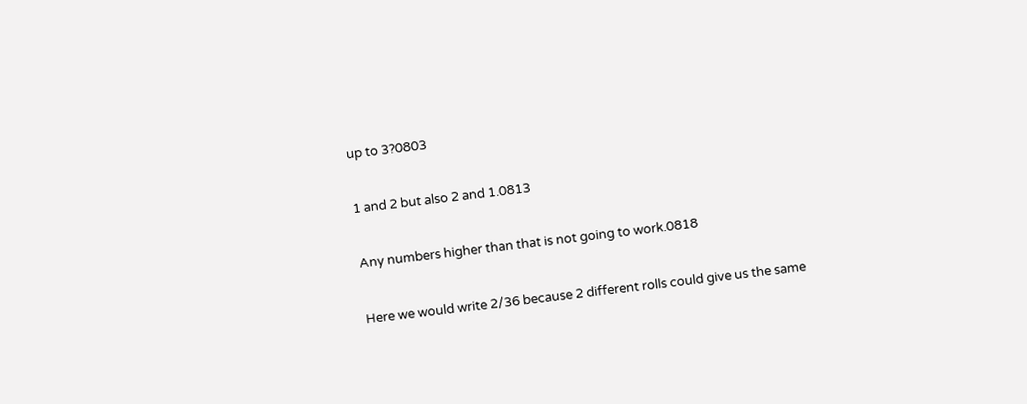up to 3?0803

1 and 2 but also 2 and 1.0813

Any numbers higher than that is not going to work.0818

Here we would write 2/36 because 2 different rolls could give us the same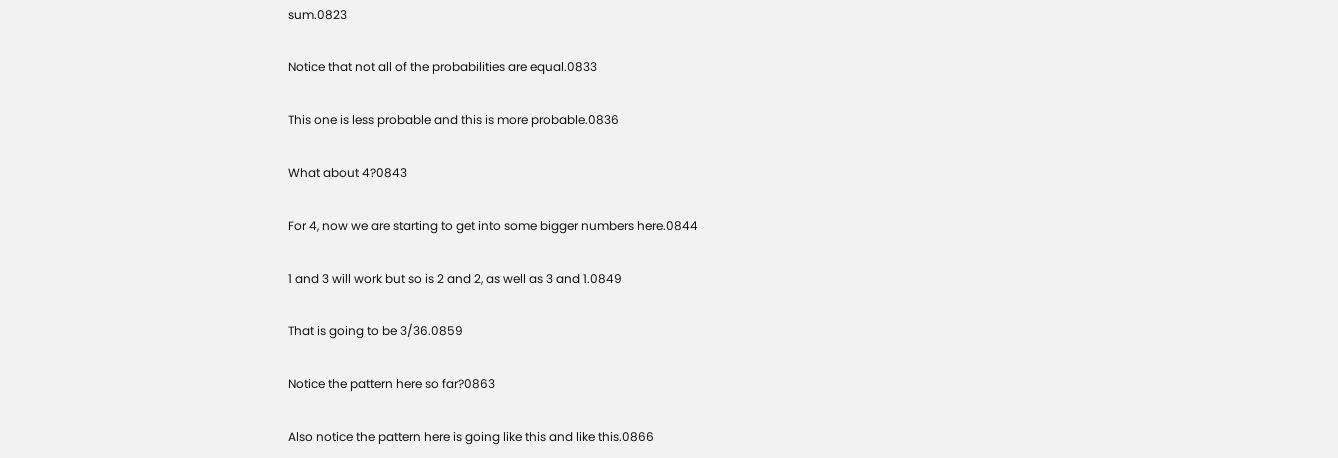sum.0823

Notice that not all of the probabilities are equal.0833

This one is less probable and this is more probable.0836

What about 4?0843

For 4, now we are starting to get into some bigger numbers here.0844

1 and 3 will work but so is 2 and 2, as well as 3 and 1.0849

That is going to be 3/36.0859

Notice the pattern here so far?0863

Also notice the pattern here is going like this and like this.0866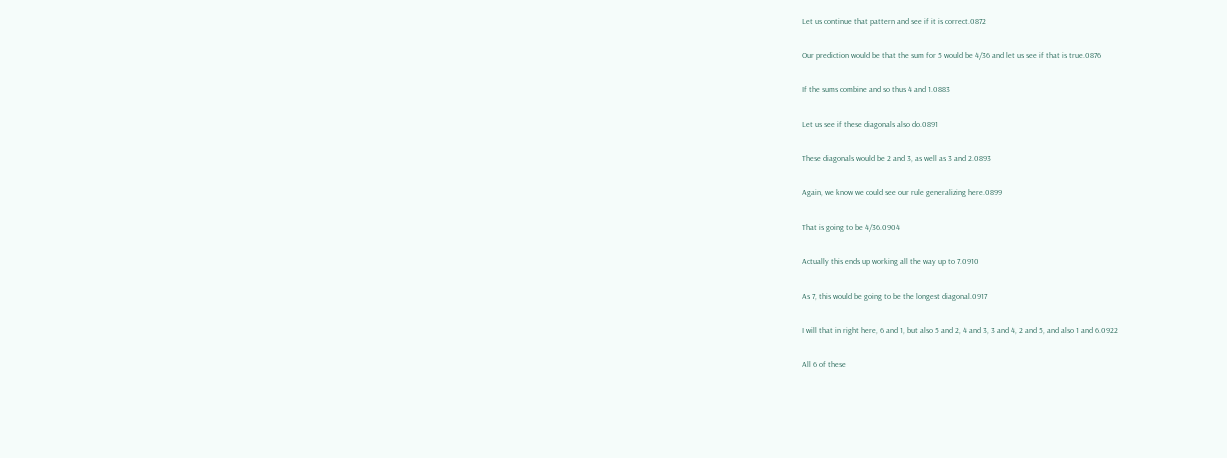Let us continue that pattern and see if it is correct.0872

Our prediction would be that the sum for 5 would be 4/36 and let us see if that is true.0876

If the sums combine and so thus 4 and 1.0883

Let us see if these diagonals also do.0891

These diagonals would be 2 and 3, as well as 3 and 2.0893

Again, we know we could see our rule generalizing here.0899

That is going to be 4/36.0904

Actually this ends up working all the way up to 7.0910

As 7, this would be going to be the longest diagonal.0917

I will that in right here, 6 and 1, but also 5 and 2, 4 and 3, 3 and 4, 2 and 5, and also 1 and 6.0922

All 6 of these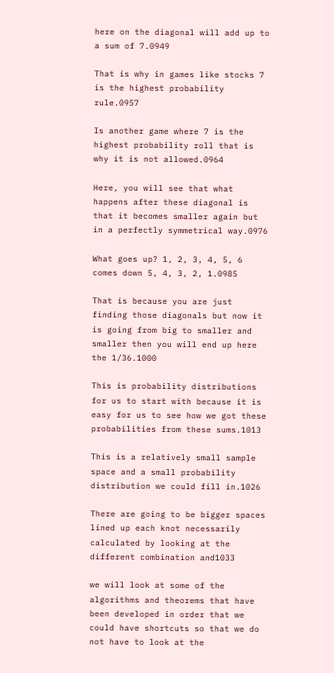here on the diagonal will add up to a sum of 7.0949

That is why in games like stocks 7 is the highest probability rule.0957

Is another game where 7 is the highest probability roll that is why it is not allowed.0964

Here, you will see that what happens after these diagonal is that it becomes smaller again but in a perfectly symmetrical way.0976

What goes up? 1, 2, 3, 4, 5, 6 comes down 5, 4, 3, 2, 1.0985

That is because you are just finding those diagonals but now it is going from big to smaller and smaller then you will end up here the 1/36.1000

This is probability distributions for us to start with because it is easy for us to see how we got these probabilities from these sums.1013

This is a relatively small sample space and a small probability distribution we could fill in.1026

There are going to be bigger spaces lined up each knot necessarily calculated by looking at the different combination and1033

we will look at some of the algorithms and theorems that have been developed in order that we could have shortcuts so that we do not have to look at the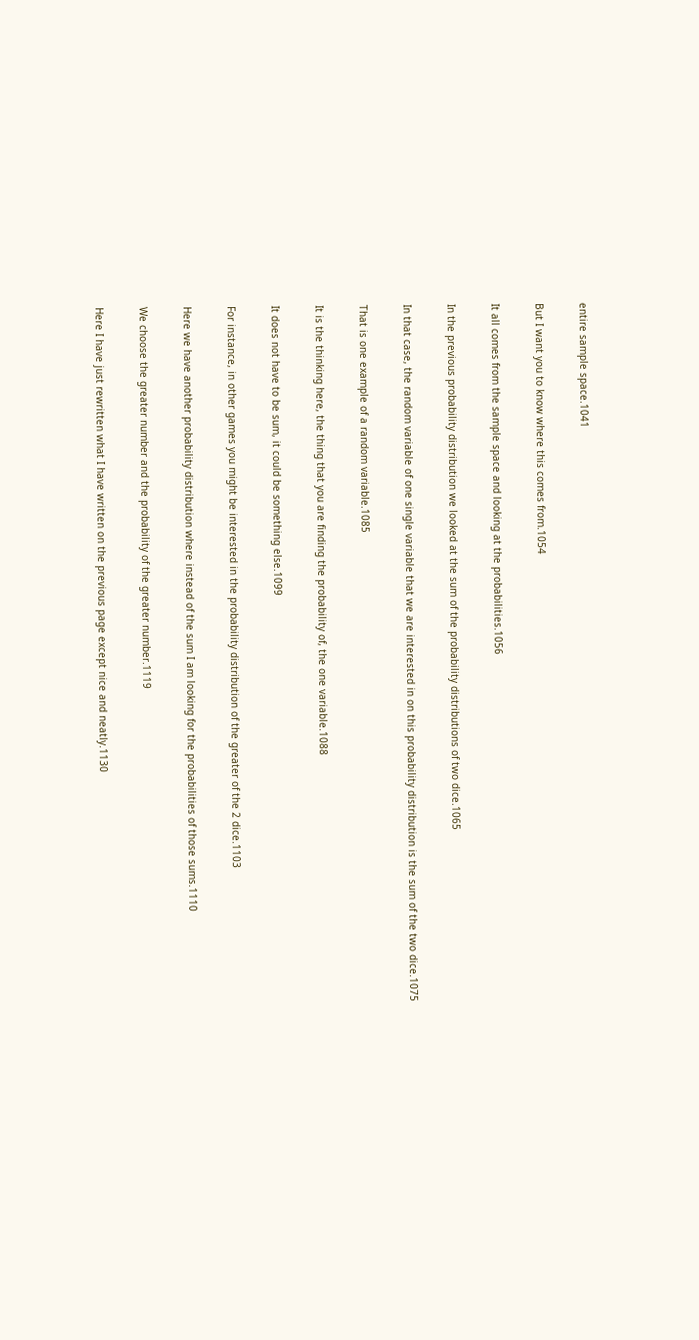entire sample space.1041

But I want you to know where this comes from.1054

It all comes from the sample space and looking at the probabilities.1056

In the previous probability distribution we looked at the sum of the probability distributions of two dice.1065

In that case, the random variable of one single variable that we are interested in on this probability distribution is the sum of the two dice.1075

That is one example of a random variable.1085

It is the thinking here, the thing that you are finding the probability of, the one variable.1088

It does not have to be sum, it could be something else.1099

For instance, in other games you might be interested in the probability distribution of the greater of the 2 dice.1103

Here we have another probability distribution where instead of the sum I am looking for the probabilities of those sums.1110

We choose the greater number and the probability of the greater number.1119

Here I have just rewritten what I have written on the previous page except nice and neatly.1130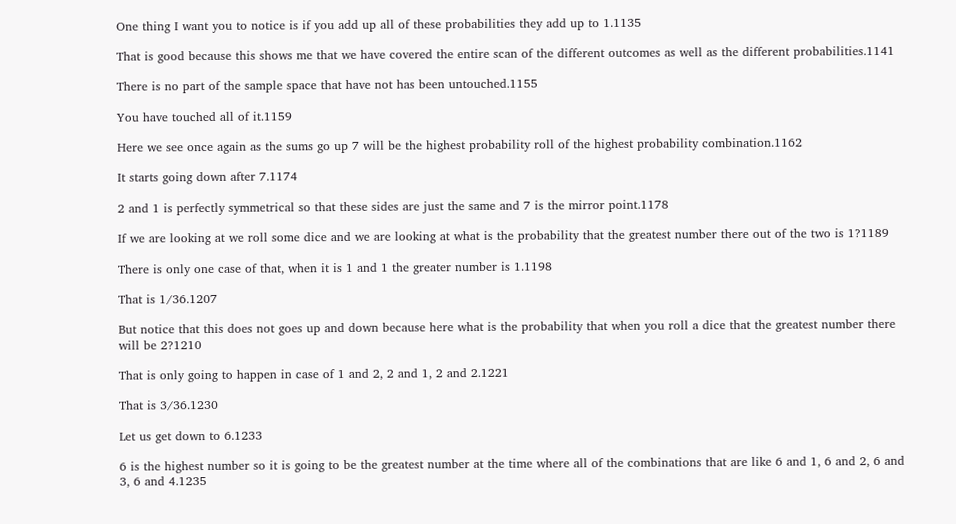One thing I want you to notice is if you add up all of these probabilities they add up to 1.1135

That is good because this shows me that we have covered the entire scan of the different outcomes as well as the different probabilities.1141

There is no part of the sample space that have not has been untouched.1155

You have touched all of it.1159

Here we see once again as the sums go up 7 will be the highest probability roll of the highest probability combination.1162

It starts going down after 7.1174

2 and 1 is perfectly symmetrical so that these sides are just the same and 7 is the mirror point.1178

If we are looking at we roll some dice and we are looking at what is the probability that the greatest number there out of the two is 1?1189

There is only one case of that, when it is 1 and 1 the greater number is 1.1198

That is 1/36.1207

But notice that this does not goes up and down because here what is the probability that when you roll a dice that the greatest number there will be 2?1210

That is only going to happen in case of 1 and 2, 2 and 1, 2 and 2.1221

That is 3/36.1230

Let us get down to 6.1233

6 is the highest number so it is going to be the greatest number at the time where all of the combinations that are like 6 and 1, 6 and 2, 6 and 3, 6 and 4.1235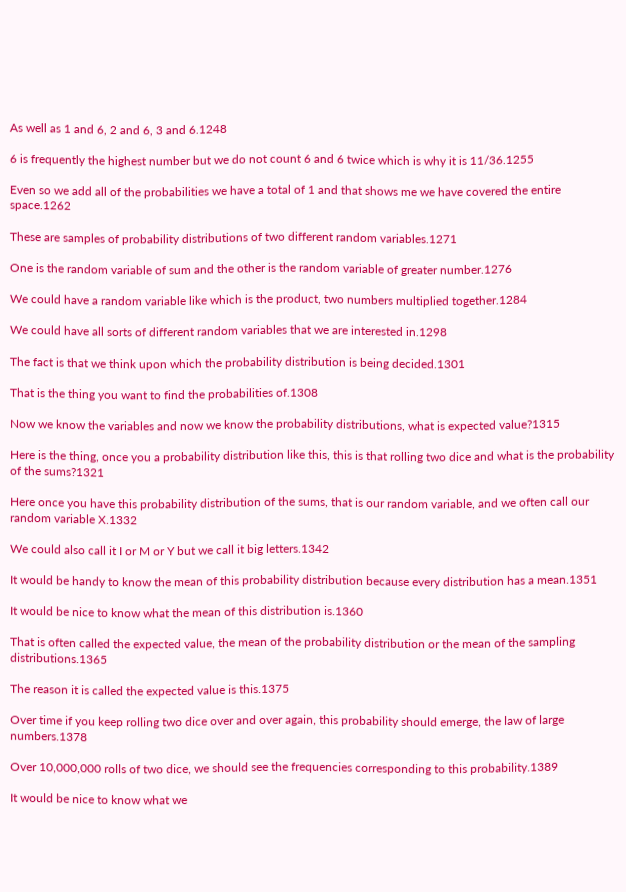As well as 1 and 6, 2 and 6, 3 and 6.1248

6 is frequently the highest number but we do not count 6 and 6 twice which is why it is 11/36.1255

Even so we add all of the probabilities we have a total of 1 and that shows me we have covered the entire space.1262

These are samples of probability distributions of two different random variables.1271

One is the random variable of sum and the other is the random variable of greater number.1276

We could have a random variable like which is the product, two numbers multiplied together.1284

We could have all sorts of different random variables that we are interested in.1298

The fact is that we think upon which the probability distribution is being decided.1301

That is the thing you want to find the probabilities of.1308

Now we know the variables and now we know the probability distributions, what is expected value?1315

Here is the thing, once you a probability distribution like this, this is that rolling two dice and what is the probability of the sums?1321

Here once you have this probability distribution of the sums, that is our random variable, and we often call our random variable X.1332

We could also call it I or M or Y but we call it big letters.1342

It would be handy to know the mean of this probability distribution because every distribution has a mean.1351

It would be nice to know what the mean of this distribution is.1360

That is often called the expected value, the mean of the probability distribution or the mean of the sampling distributions.1365

The reason it is called the expected value is this.1375

Over time if you keep rolling two dice over and over again, this probability should emerge, the law of large numbers.1378

Over 10,000,000 rolls of two dice, we should see the frequencies corresponding to this probability.1389

It would be nice to know what we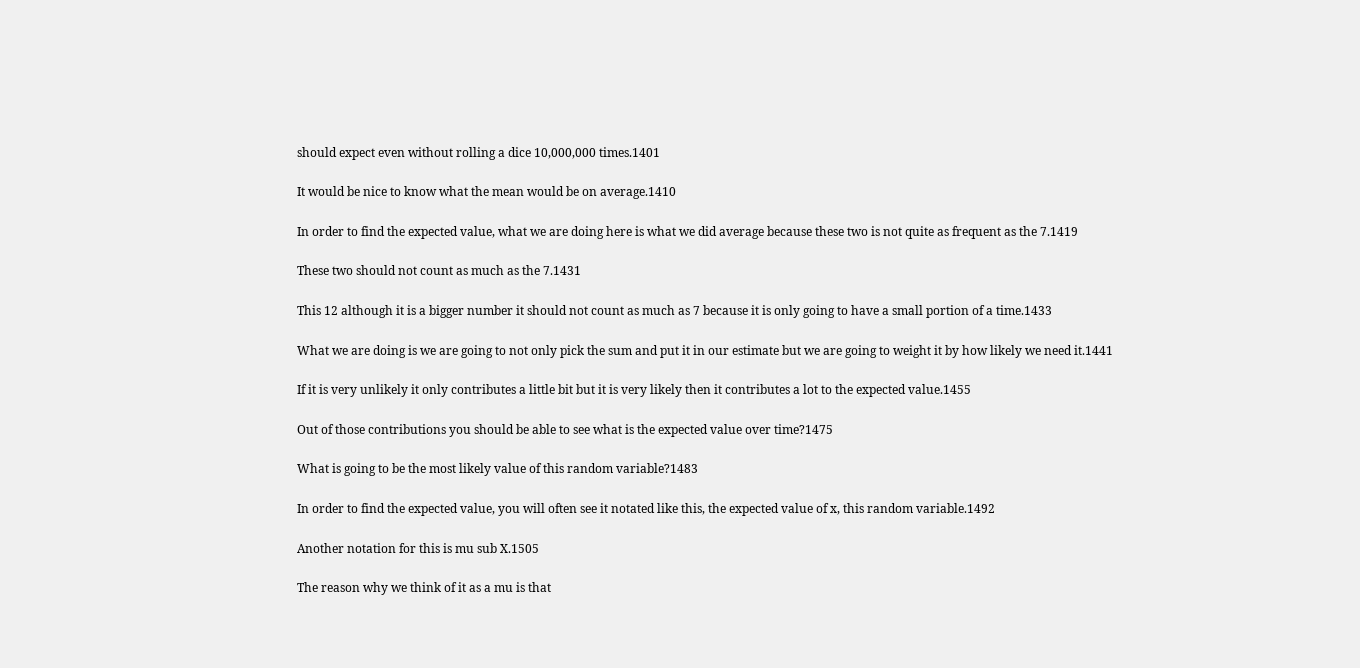should expect even without rolling a dice 10,000,000 times.1401

It would be nice to know what the mean would be on average.1410

In order to find the expected value, what we are doing here is what we did average because these two is not quite as frequent as the 7.1419

These two should not count as much as the 7.1431

This 12 although it is a bigger number it should not count as much as 7 because it is only going to have a small portion of a time.1433

What we are doing is we are going to not only pick the sum and put it in our estimate but we are going to weight it by how likely we need it.1441

If it is very unlikely it only contributes a little bit but it is very likely then it contributes a lot to the expected value.1455

Out of those contributions you should be able to see what is the expected value over time?1475

What is going to be the most likely value of this random variable?1483

In order to find the expected value, you will often see it notated like this, the expected value of x, this random variable.1492

Another notation for this is mu sub X.1505

The reason why we think of it as a mu is that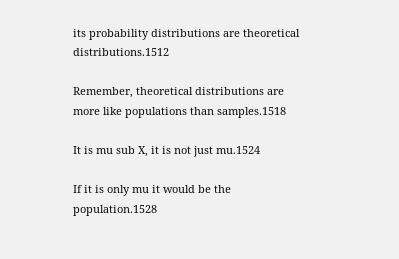its probability distributions are theoretical distributions.1512

Remember, theoretical distributions are more like populations than samples.1518

It is mu sub X, it is not just mu.1524

If it is only mu it would be the population.1528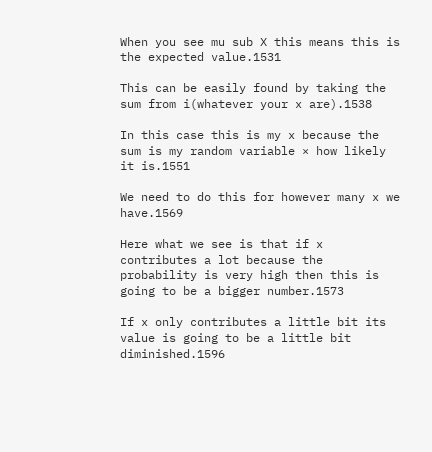When you see mu sub X this means this is the expected value.1531

This can be easily found by taking the sum from i(whatever your x are).1538

In this case this is my x because the sum is my random variable × how likely it is.1551

We need to do this for however many x we have.1569

Here what we see is that if x contributes a lot because the probability is very high then this is going to be a bigger number.1573

If x only contributes a little bit its value is going to be a little bit diminished.1596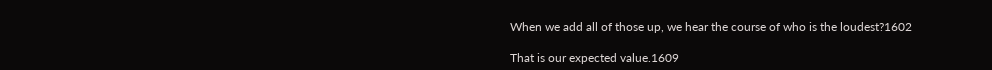When we add all of those up, we hear the course of who is the loudest?1602

That is our expected value.1609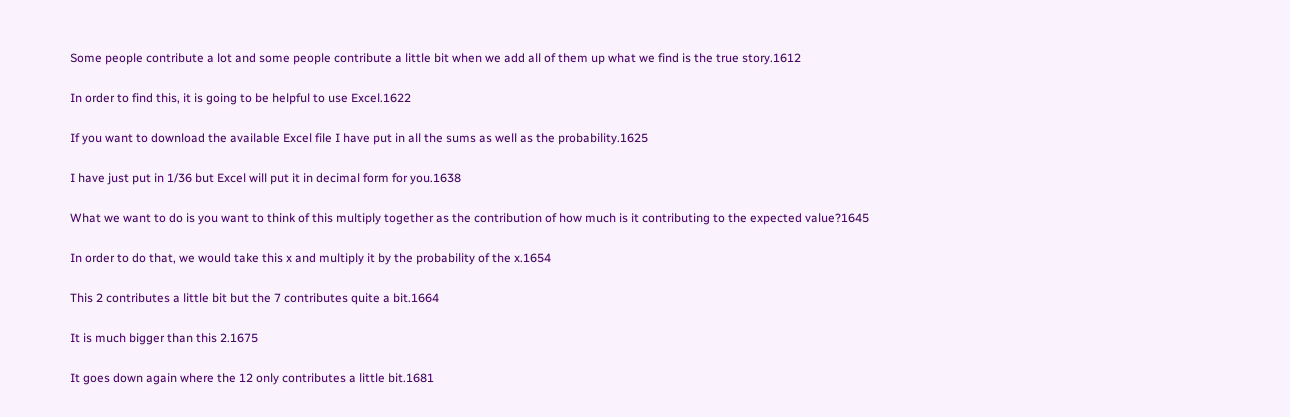Some people contribute a lot and some people contribute a little bit when we add all of them up what we find is the true story.1612

In order to find this, it is going to be helpful to use Excel.1622

If you want to download the available Excel file I have put in all the sums as well as the probability.1625

I have just put in 1/36 but Excel will put it in decimal form for you.1638

What we want to do is you want to think of this multiply together as the contribution of how much is it contributing to the expected value?1645

In order to do that, we would take this x and multiply it by the probability of the x.1654

This 2 contributes a little bit but the 7 contributes quite a bit.1664

It is much bigger than this 2.1675

It goes down again where the 12 only contributes a little bit.1681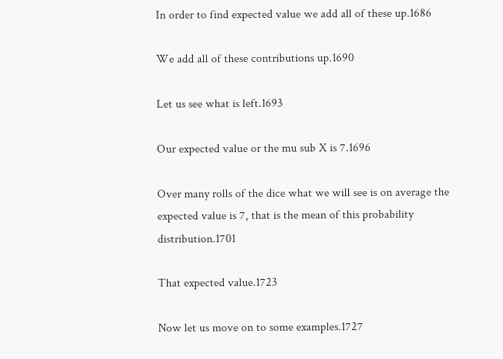In order to find expected value we add all of these up.1686

We add all of these contributions up.1690

Let us see what is left.1693

Our expected value or the mu sub X is 7.1696

Over many rolls of the dice what we will see is on average the expected value is 7, that is the mean of this probability distribution.1701

That expected value.1723

Now let us move on to some examples.1727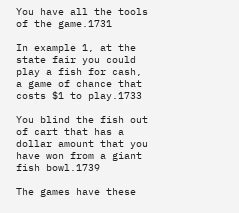You have all the tools of the game.1731

In example 1, at the state fair you could play a fish for cash, a game of chance that costs $1 to play.1733

You blind the fish out of cart that has a dollar amount that you have won from a giant fish bowl.1739

The games have these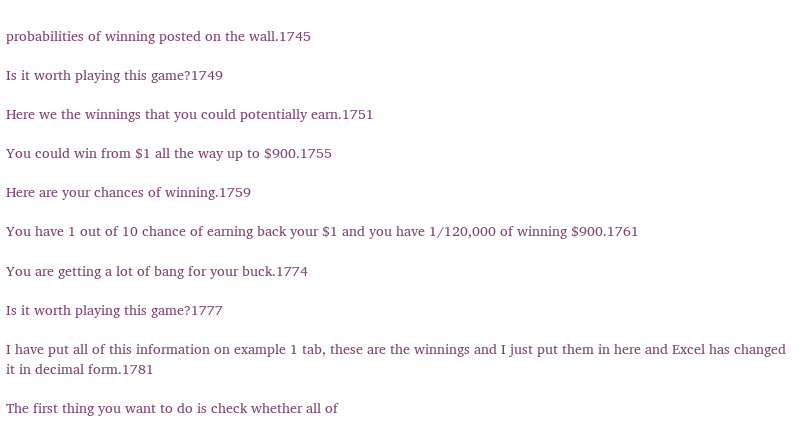probabilities of winning posted on the wall.1745

Is it worth playing this game?1749

Here we the winnings that you could potentially earn.1751

You could win from $1 all the way up to $900.1755

Here are your chances of winning.1759

You have 1 out of 10 chance of earning back your $1 and you have 1/120,000 of winning $900.1761

You are getting a lot of bang for your buck.1774

Is it worth playing this game?1777

I have put all of this information on example 1 tab, these are the winnings and I just put them in here and Excel has changed it in decimal form.1781

The first thing you want to do is check whether all of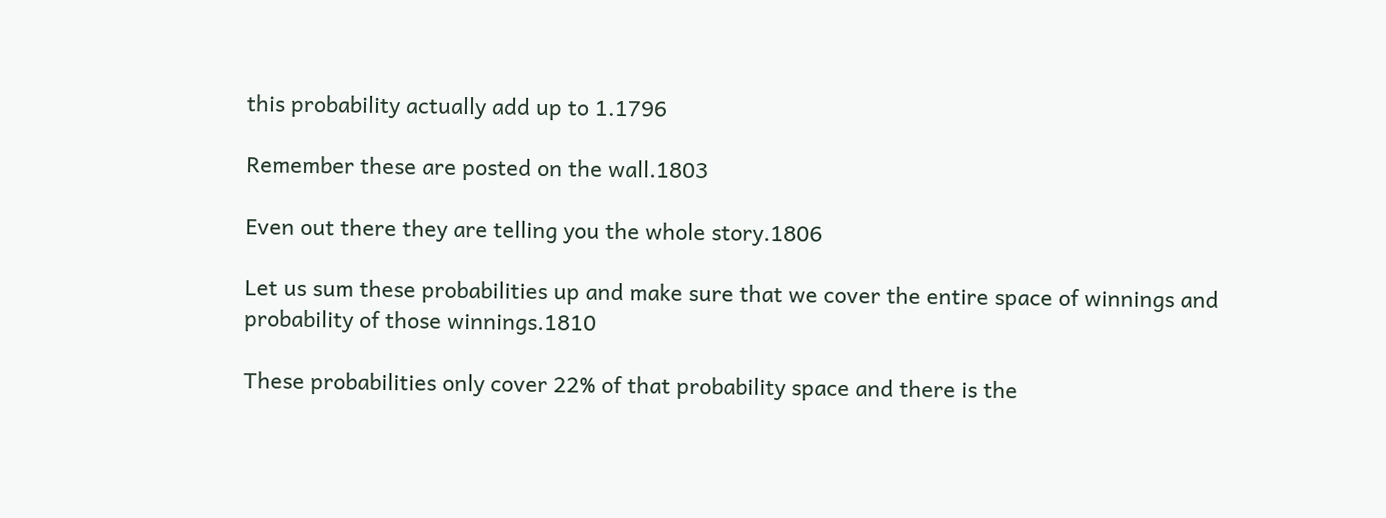this probability actually add up to 1.1796

Remember these are posted on the wall.1803

Even out there they are telling you the whole story.1806

Let us sum these probabilities up and make sure that we cover the entire space of winnings and probability of those winnings.1810

These probabilities only cover 22% of that probability space and there is the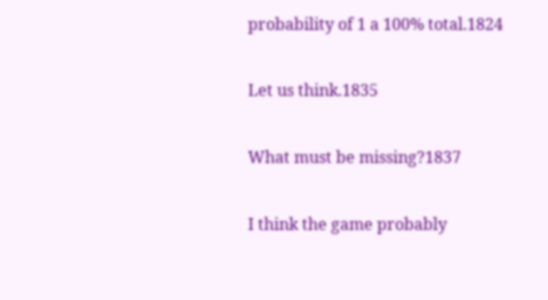probability of 1 a 100% total.1824

Let us think.1835

What must be missing?1837

I think the game probably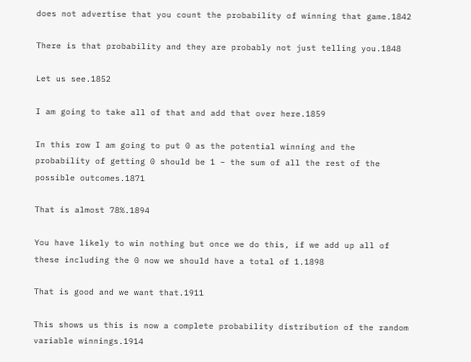does not advertise that you count the probability of winning that game.1842

There is that probability and they are probably not just telling you.1848

Let us see.1852

I am going to take all of that and add that over here.1859

In this row I am going to put 0 as the potential winning and the probability of getting 0 should be 1 – the sum of all the rest of the possible outcomes.1871

That is almost 78%.1894

You have likely to win nothing but once we do this, if we add up all of these including the 0 now we should have a total of 1.1898

That is good and we want that.1911

This shows us this is now a complete probability distribution of the random variable winnings.1914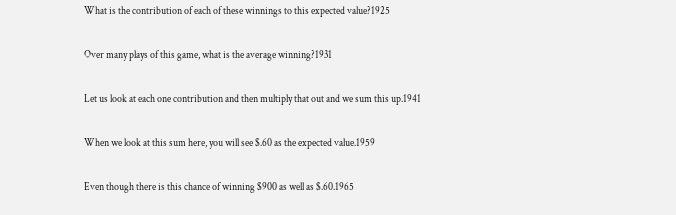What is the contribution of each of these winnings to this expected value?1925

Over many plays of this game, what is the average winning?1931

Let us look at each one contribution and then multiply that out and we sum this up.1941

When we look at this sum here, you will see $.60 as the expected value.1959

Even though there is this chance of winning $900 as well as $.60.1965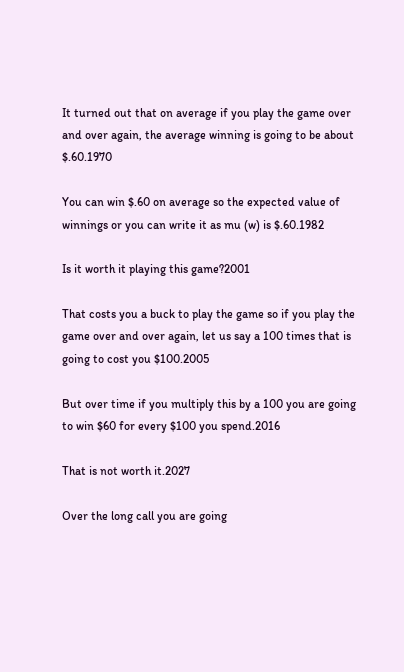It turned out that on average if you play the game over and over again, the average winning is going to be about $.60.1970

You can win $.60 on average so the expected value of winnings or you can write it as mu (w) is $.60.1982

Is it worth it playing this game?2001

That costs you a buck to play the game so if you play the game over and over again, let us say a 100 times that is going to cost you $100.2005

But over time if you multiply this by a 100 you are going to win $60 for every $100 you spend.2016

That is not worth it.2027

Over the long call you are going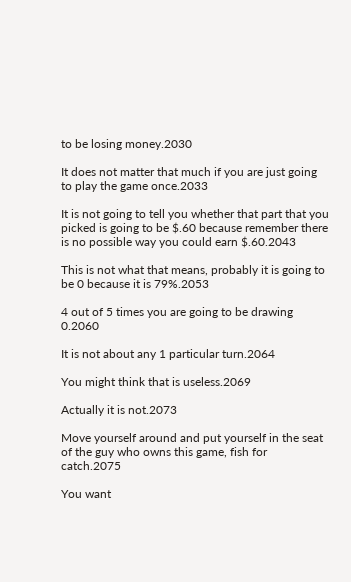to be losing money.2030

It does not matter that much if you are just going to play the game once.2033

It is not going to tell you whether that part that you picked is going to be $.60 because remember there is no possible way you could earn $.60.2043

This is not what that means, probably it is going to be 0 because it is 79%.2053

4 out of 5 times you are going to be drawing 0.2060

It is not about any 1 particular turn.2064

You might think that is useless.2069

Actually it is not.2073

Move yourself around and put yourself in the seat of the guy who owns this game, fish for catch.2075

You want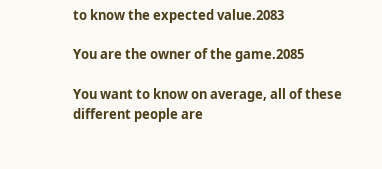to know the expected value.2083

You are the owner of the game.2085

You want to know on average, all of these different people are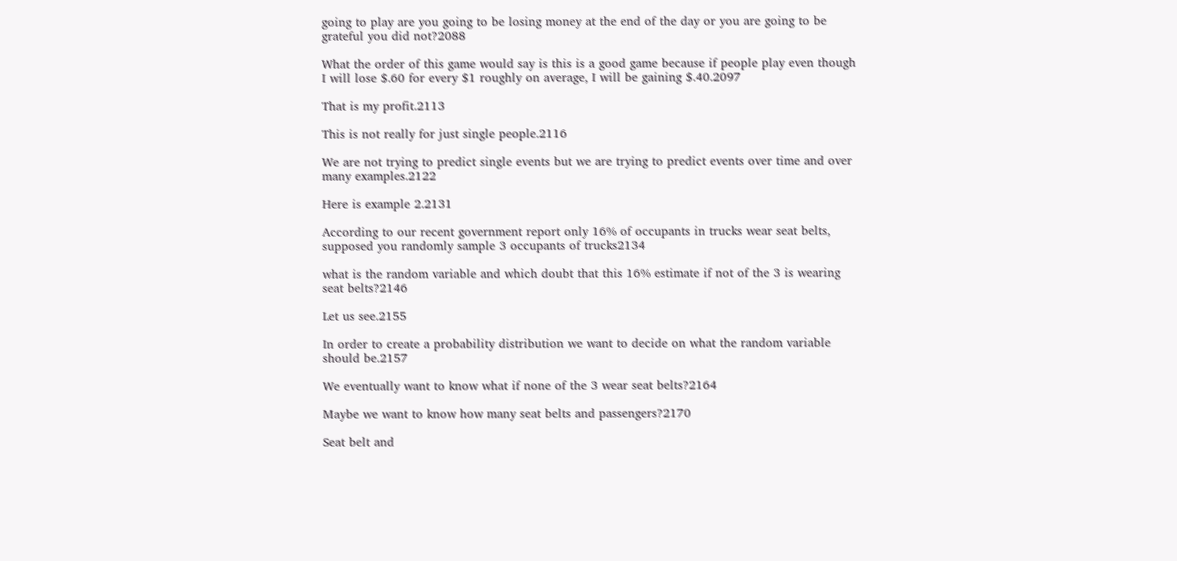going to play are you going to be losing money at the end of the day or you are going to be grateful you did not?2088

What the order of this game would say is this is a good game because if people play even though I will lose $.60 for every $1 roughly on average, I will be gaining $.40.2097

That is my profit.2113

This is not really for just single people.2116

We are not trying to predict single events but we are trying to predict events over time and over many examples.2122

Here is example 2.2131

According to our recent government report only 16% of occupants in trucks wear seat belts, supposed you randomly sample 3 occupants of trucks2134

what is the random variable and which doubt that this 16% estimate if not of the 3 is wearing seat belts?2146

Let us see.2155

In order to create a probability distribution we want to decide on what the random variable should be.2157

We eventually want to know what if none of the 3 wear seat belts?2164

Maybe we want to know how many seat belts and passengers?2170

Seat belt and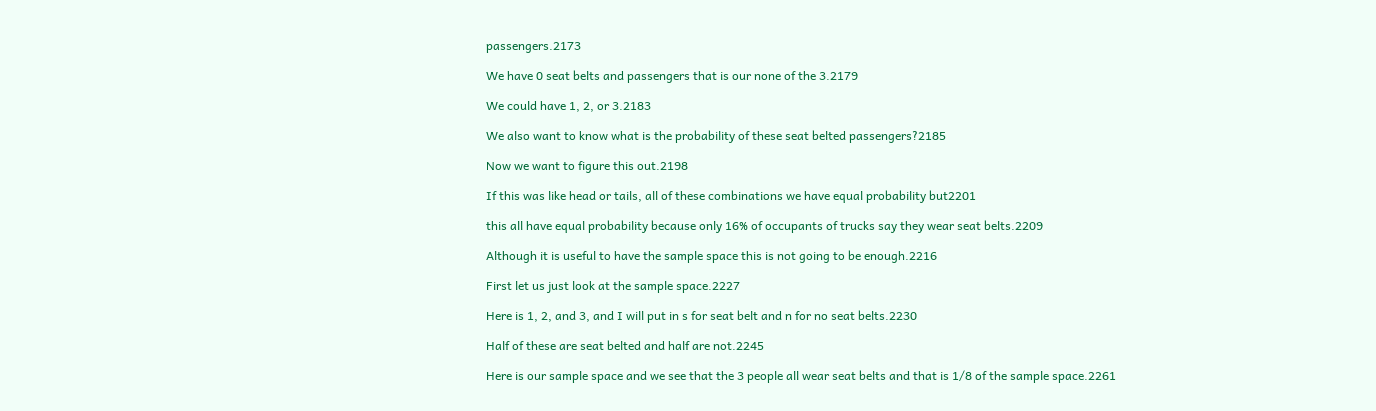passengers.2173

We have 0 seat belts and passengers that is our none of the 3.2179

We could have 1, 2, or 3.2183

We also want to know what is the probability of these seat belted passengers?2185

Now we want to figure this out.2198

If this was like head or tails, all of these combinations we have equal probability but2201

this all have equal probability because only 16% of occupants of trucks say they wear seat belts.2209

Although it is useful to have the sample space this is not going to be enough.2216

First let us just look at the sample space.2227

Here is 1, 2, and 3, and I will put in s for seat belt and n for no seat belts.2230

Half of these are seat belted and half are not.2245

Here is our sample space and we see that the 3 people all wear seat belts and that is 1/8 of the sample space.2261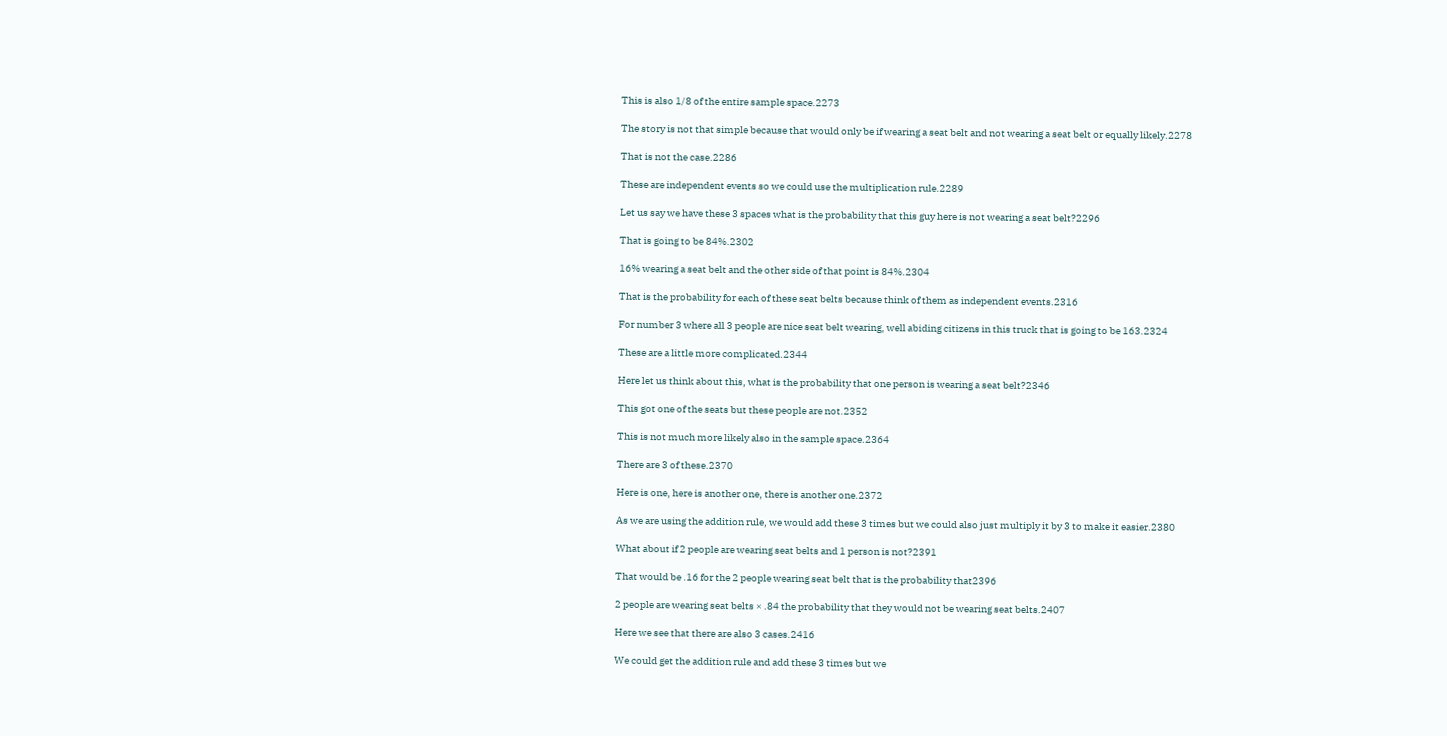This is also 1/8 of the entire sample space.2273

The story is not that simple because that would only be if wearing a seat belt and not wearing a seat belt or equally likely.2278

That is not the case.2286

These are independent events so we could use the multiplication rule.2289

Let us say we have these 3 spaces what is the probability that this guy here is not wearing a seat belt?2296

That is going to be 84%.2302

16% wearing a seat belt and the other side of that point is 84%.2304

That is the probability for each of these seat belts because think of them as independent events.2316

For number 3 where all 3 people are nice seat belt wearing, well abiding citizens in this truck that is going to be 163.2324

These are a little more complicated.2344

Here let us think about this, what is the probability that one person is wearing a seat belt?2346

This got one of the seats but these people are not.2352

This is not much more likely also in the sample space.2364

There are 3 of these.2370

Here is one, here is another one, there is another one.2372

As we are using the addition rule, we would add these 3 times but we could also just multiply it by 3 to make it easier.2380

What about if 2 people are wearing seat belts and 1 person is not?2391

That would be .16 for the 2 people wearing seat belt that is the probability that2396

2 people are wearing seat belts × .84 the probability that they would not be wearing seat belts.2407

Here we see that there are also 3 cases.2416

We could get the addition rule and add these 3 times but we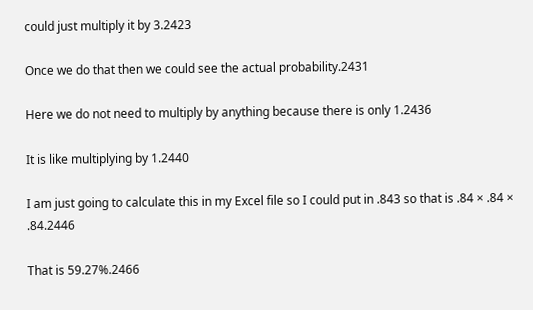could just multiply it by 3.2423

Once we do that then we could see the actual probability.2431

Here we do not need to multiply by anything because there is only 1.2436

It is like multiplying by 1.2440

I am just going to calculate this in my Excel file so I could put in .843 so that is .84 × .84 × .84.2446

That is 59.27%.2466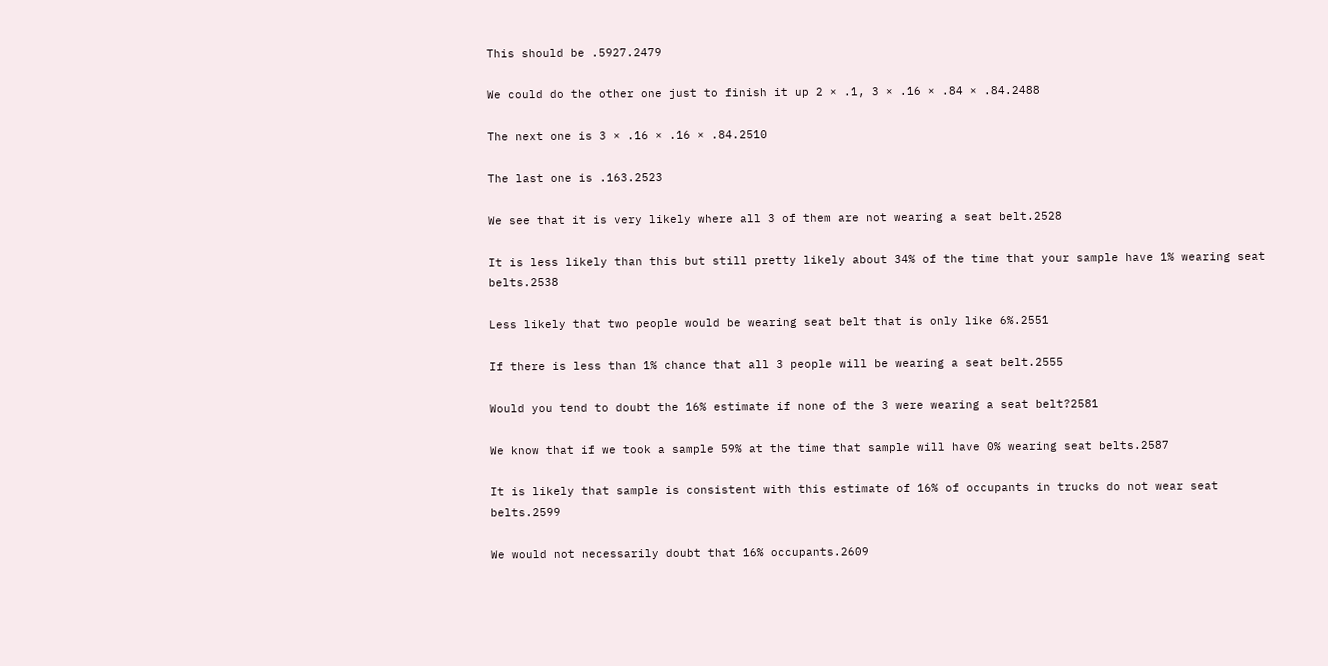This should be .5927.2479

We could do the other one just to finish it up 2 × .1, 3 × .16 × .84 × .84.2488

The next one is 3 × .16 × .16 × .84.2510

The last one is .163.2523

We see that it is very likely where all 3 of them are not wearing a seat belt.2528

It is less likely than this but still pretty likely about 34% of the time that your sample have 1% wearing seat belts.2538

Less likely that two people would be wearing seat belt that is only like 6%.2551

If there is less than 1% chance that all 3 people will be wearing a seat belt.2555

Would you tend to doubt the 16% estimate if none of the 3 were wearing a seat belt?2581

We know that if we took a sample 59% at the time that sample will have 0% wearing seat belts.2587

It is likely that sample is consistent with this estimate of 16% of occupants in trucks do not wear seat belts.2599

We would not necessarily doubt that 16% occupants.2609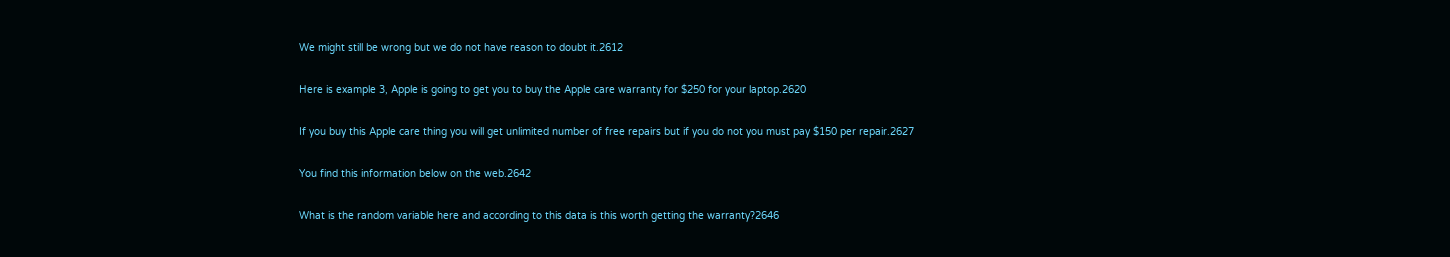We might still be wrong but we do not have reason to doubt it.2612

Here is example 3, Apple is going to get you to buy the Apple care warranty for $250 for your laptop.2620

If you buy this Apple care thing you will get unlimited number of free repairs but if you do not you must pay $150 per repair.2627

You find this information below on the web.2642

What is the random variable here and according to this data is this worth getting the warranty?2646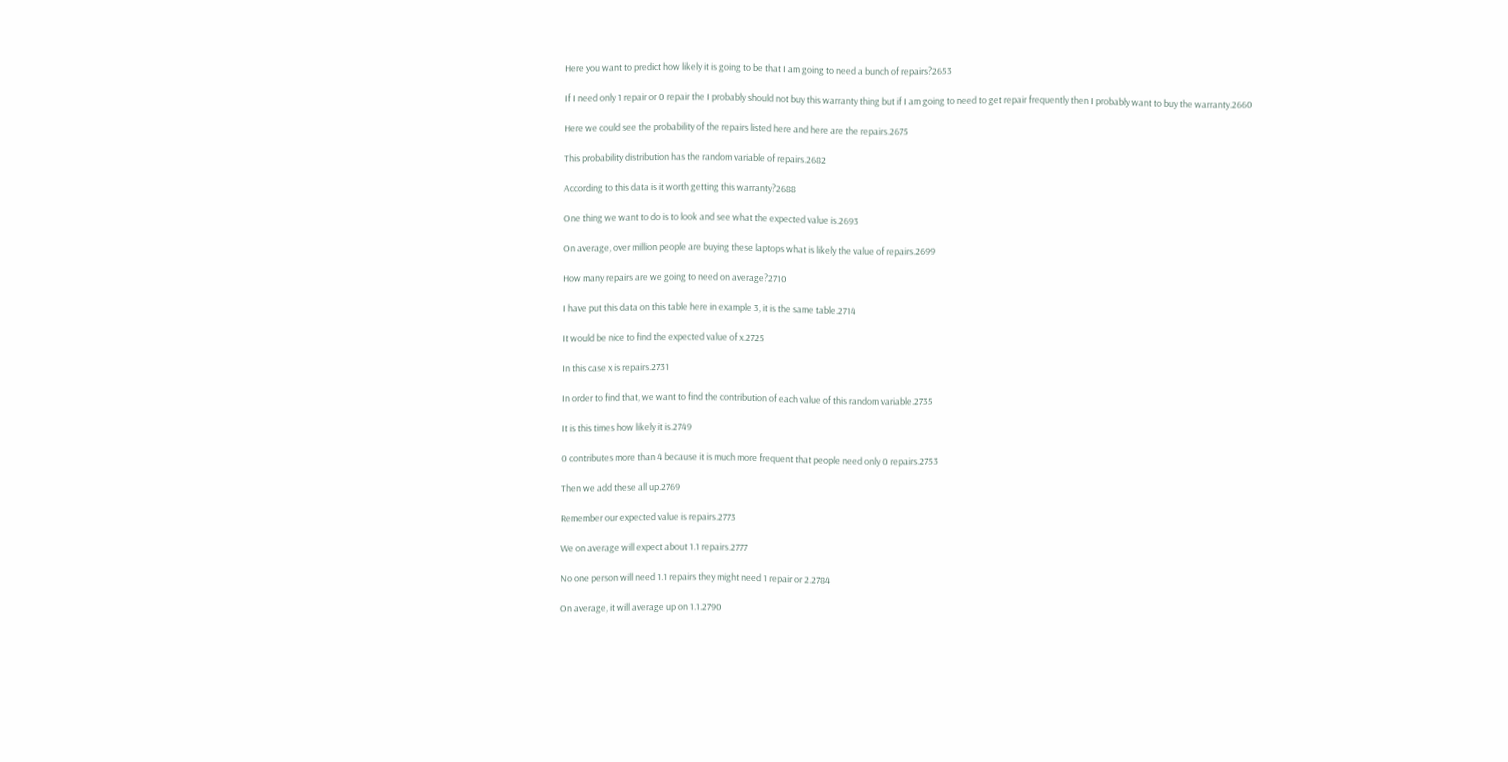Here you want to predict how likely it is going to be that I am going to need a bunch of repairs?2653

If I need only 1 repair or 0 repair the I probably should not buy this warranty thing but if I am going to need to get repair frequently then I probably want to buy the warranty.2660

Here we could see the probability of the repairs listed here and here are the repairs.2675

This probability distribution has the random variable of repairs.2682

According to this data is it worth getting this warranty?2688

One thing we want to do is to look and see what the expected value is.2693

On average, over million people are buying these laptops what is likely the value of repairs.2699

How many repairs are we going to need on average?2710

I have put this data on this table here in example 3, it is the same table.2714

It would be nice to find the expected value of x.2725

In this case x is repairs.2731

In order to find that, we want to find the contribution of each value of this random variable.2735

It is this times how likely it is.2749

0 contributes more than 4 because it is much more frequent that people need only 0 repairs.2753

Then we add these all up.2769

Remember our expected value is repairs.2773

We on average will expect about 1.1 repairs.2777

No one person will need 1.1 repairs they might need 1 repair or 2.2784

On average, it will average up on 1.1.2790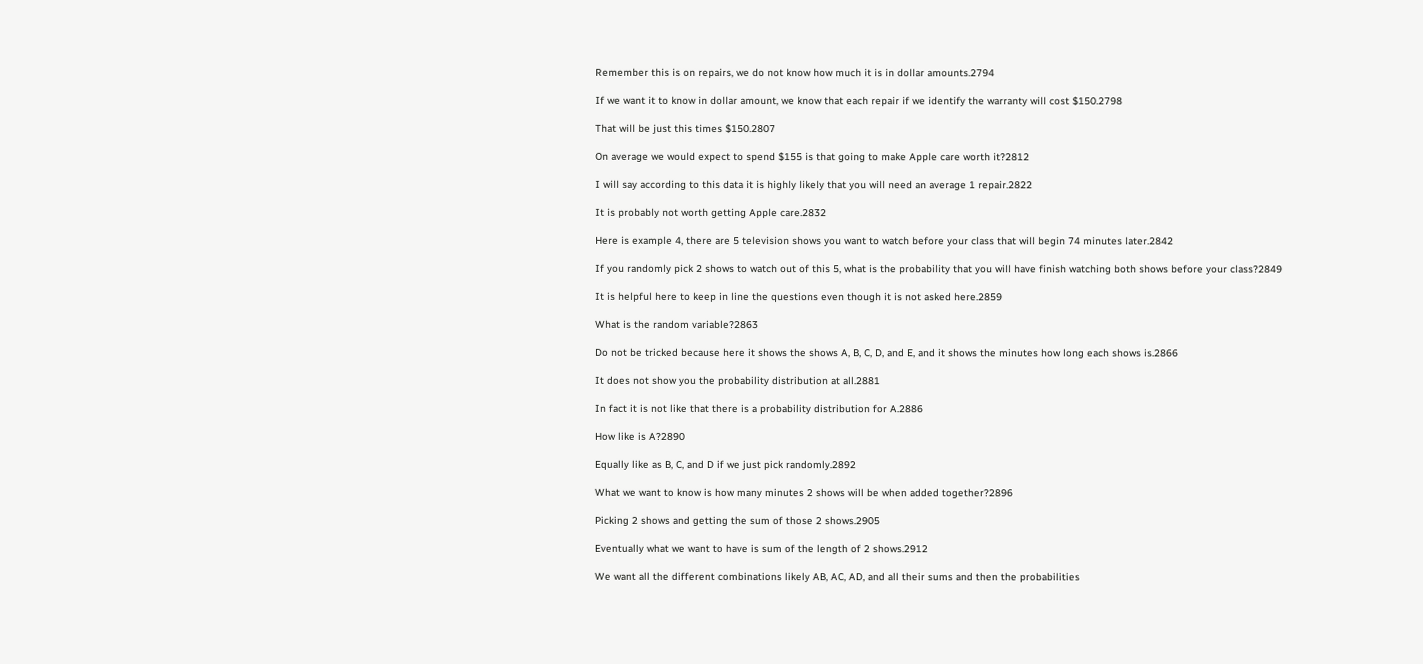Remember this is on repairs, we do not know how much it is in dollar amounts.2794

If we want it to know in dollar amount, we know that each repair if we identify the warranty will cost $150.2798

That will be just this times $150.2807

On average we would expect to spend $155 is that going to make Apple care worth it?2812

I will say according to this data it is highly likely that you will need an average 1 repair.2822

It is probably not worth getting Apple care.2832

Here is example 4, there are 5 television shows you want to watch before your class that will begin 74 minutes later.2842

If you randomly pick 2 shows to watch out of this 5, what is the probability that you will have finish watching both shows before your class?2849

It is helpful here to keep in line the questions even though it is not asked here.2859

What is the random variable?2863

Do not be tricked because here it shows the shows A, B, C, D, and E, and it shows the minutes how long each shows is.2866

It does not show you the probability distribution at all.2881

In fact it is not like that there is a probability distribution for A.2886

How like is A?2890

Equally like as B, C, and D if we just pick randomly.2892

What we want to know is how many minutes 2 shows will be when added together?2896

Picking 2 shows and getting the sum of those 2 shows.2905

Eventually what we want to have is sum of the length of 2 shows.2912

We want all the different combinations likely AB, AC, AD, and all their sums and then the probabilities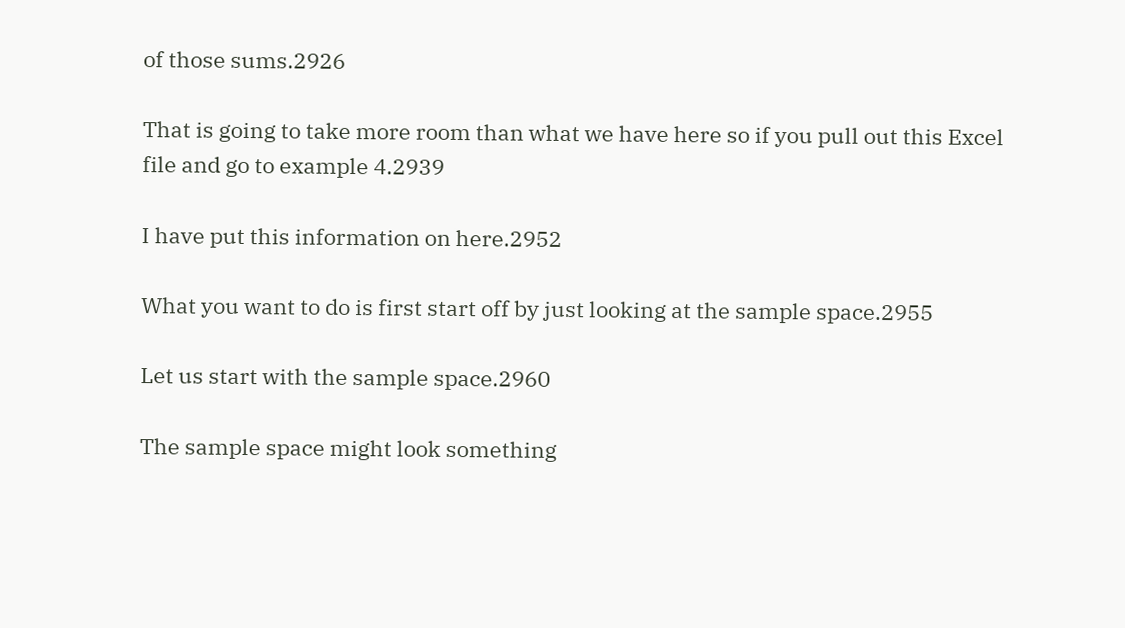of those sums.2926

That is going to take more room than what we have here so if you pull out this Excel file and go to example 4.2939

I have put this information on here.2952

What you want to do is first start off by just looking at the sample space.2955

Let us start with the sample space.2960

The sample space might look something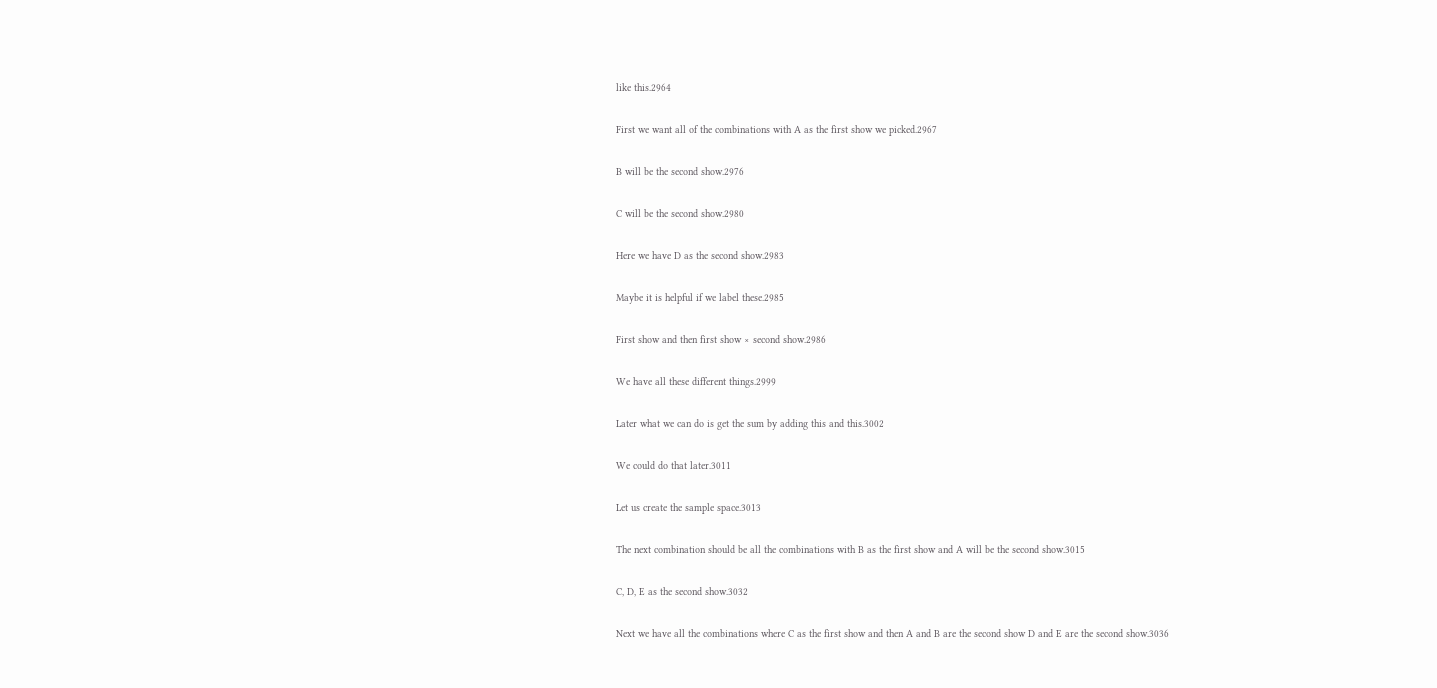like this.2964

First we want all of the combinations with A as the first show we picked.2967

B will be the second show.2976

C will be the second show.2980

Here we have D as the second show.2983

Maybe it is helpful if we label these.2985

First show and then first show × second show.2986

We have all these different things.2999

Later what we can do is get the sum by adding this and this.3002

We could do that later.3011

Let us create the sample space.3013

The next combination should be all the combinations with B as the first show and A will be the second show.3015

C, D, E as the second show.3032

Next we have all the combinations where C as the first show and then A and B are the second show D and E are the second show.3036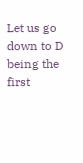Let us go down to D being the first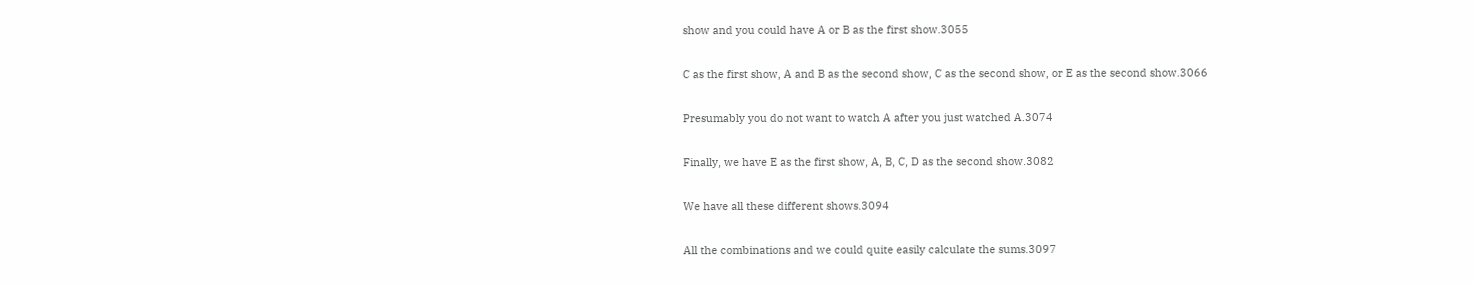show and you could have A or B as the first show.3055

C as the first show, A and B as the second show, C as the second show, or E as the second show.3066

Presumably you do not want to watch A after you just watched A.3074

Finally, we have E as the first show, A, B, C, D as the second show.3082

We have all these different shows.3094

All the combinations and we could quite easily calculate the sums.3097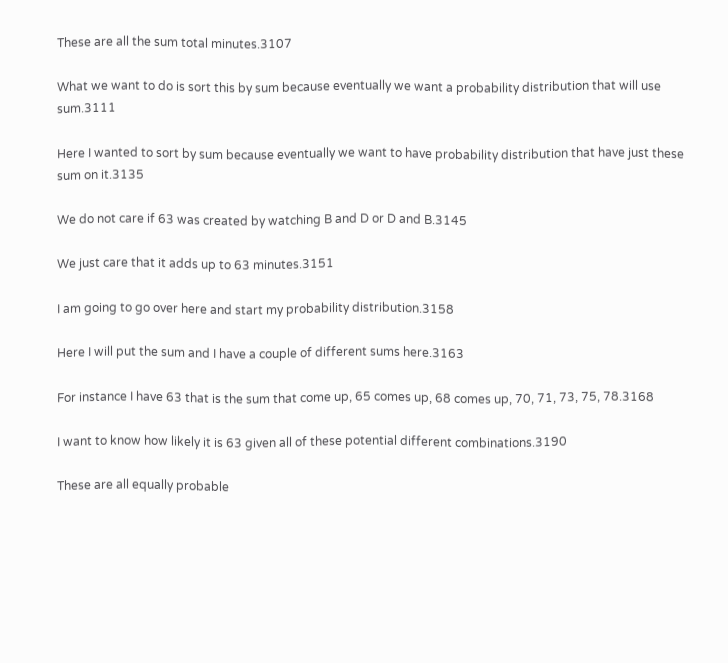These are all the sum total minutes.3107

What we want to do is sort this by sum because eventually we want a probability distribution that will use sum.3111

Here I wanted to sort by sum because eventually we want to have probability distribution that have just these sum on it.3135

We do not care if 63 was created by watching B and D or D and B.3145

We just care that it adds up to 63 minutes.3151

I am going to go over here and start my probability distribution.3158

Here I will put the sum and I have a couple of different sums here.3163

For instance I have 63 that is the sum that come up, 65 comes up, 68 comes up, 70, 71, 73, 75, 78.3168

I want to know how likely it is 63 given all of these potential different combinations.3190

These are all equally probable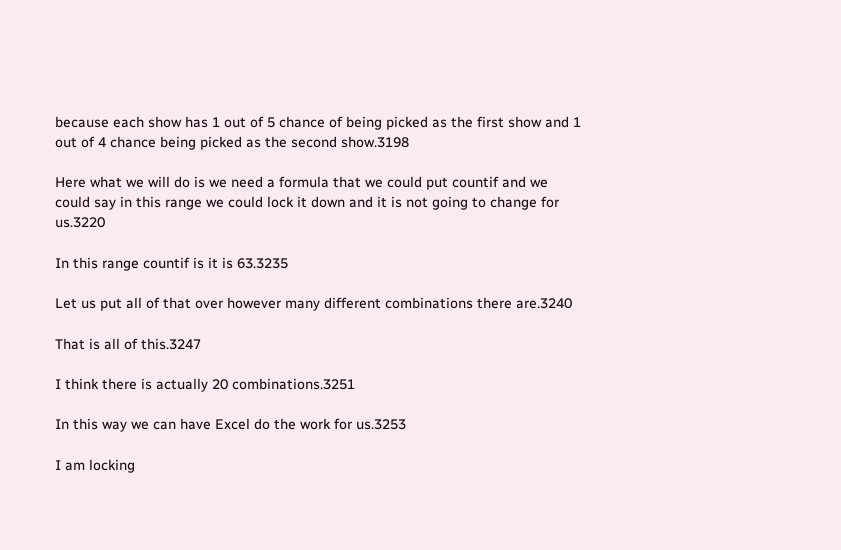because each show has 1 out of 5 chance of being picked as the first show and 1 out of 4 chance being picked as the second show.3198

Here what we will do is we need a formula that we could put countif and we could say in this range we could lock it down and it is not going to change for us.3220

In this range countif is it is 63.3235

Let us put all of that over however many different combinations there are.3240

That is all of this.3247

I think there is actually 20 combinations.3251

In this way we can have Excel do the work for us.3253

I am locking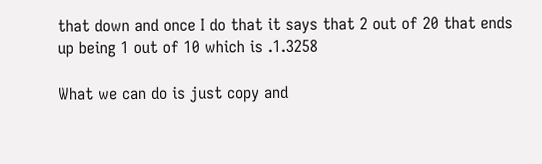that down and once I do that it says that 2 out of 20 that ends up being 1 out of 10 which is .1.3258

What we can do is just copy and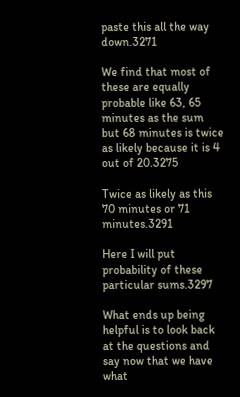paste this all the way down.3271

We find that most of these are equally probable like 63, 65 minutes as the sum but 68 minutes is twice as likely because it is 4 out of 20.3275

Twice as likely as this 70 minutes or 71 minutes.3291

Here I will put probability of these particular sums.3297

What ends up being helpful is to look back at the questions and say now that we have what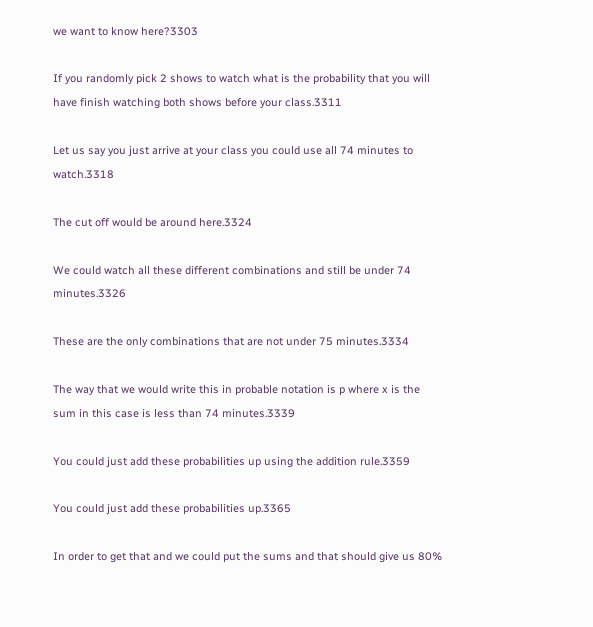we want to know here?3303

If you randomly pick 2 shows to watch what is the probability that you will have finish watching both shows before your class.3311

Let us say you just arrive at your class you could use all 74 minutes to watch.3318

The cut off would be around here.3324

We could watch all these different combinations and still be under 74 minutes.3326

These are the only combinations that are not under 75 minutes.3334

The way that we would write this in probable notation is p where x is the sum in this case is less than 74 minutes.3339

You could just add these probabilities up using the addition rule.3359

You could just add these probabilities up.3365

In order to get that and we could put the sums and that should give us 80%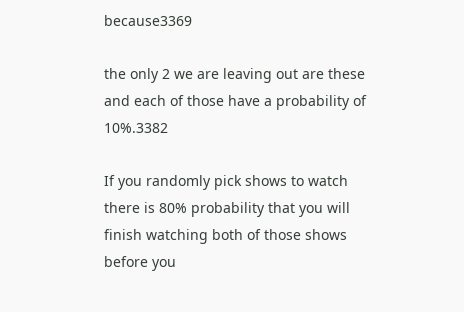because3369

the only 2 we are leaving out are these and each of those have a probability of 10%.3382

If you randomly pick shows to watch there is 80% probability that you will finish watching both of those shows before you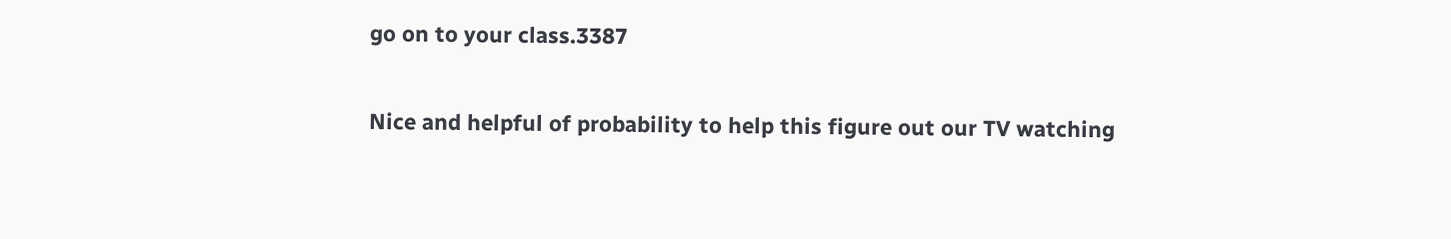go on to your class.3387

Nice and helpful of probability to help this figure out our TV watching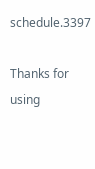schedule.3397

Thanks for using